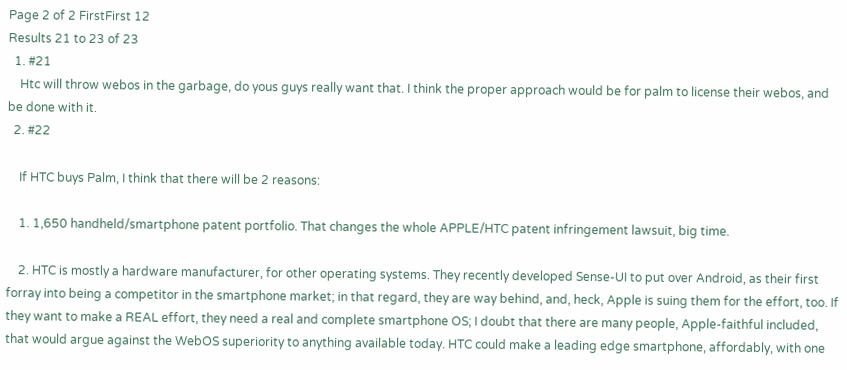Page 2 of 2 FirstFirst 12
Results 21 to 23 of 23
  1. #21
    Htc will throw webos in the garbage, do yous guys really want that. I think the proper approach would be for palm to license their webos, and be done with it.
  2. #22

    If HTC buys Palm, I think that there will be 2 reasons:

    1. 1,650 handheld/smartphone patent portfolio. That changes the whole APPLE/HTC patent infringement lawsuit, big time.

    2. HTC is mostly a hardware manufacturer, for other operating systems. They recently developed Sense-UI to put over Android, as their first forray into being a competitor in the smartphone market; in that regard, they are way behind, and, heck, Apple is suing them for the effort, too. If they want to make a REAL effort, they need a real and complete smartphone OS; I doubt that there are many people, Apple-faithful included, that would argue against the WebOS superiority to anything available today. HTC could make a leading edge smartphone, affordably, with one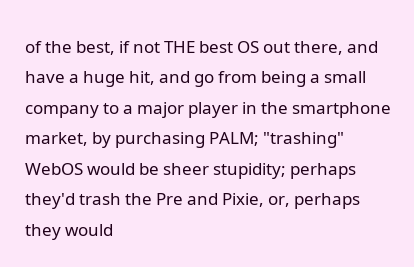of the best, if not THE best OS out there, and have a huge hit, and go from being a small company to a major player in the smartphone market, by purchasing PALM; "trashing" WebOS would be sheer stupidity; perhaps they'd trash the Pre and Pixie, or, perhaps they would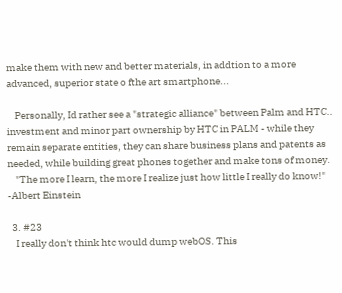make them with new and better materials, in addtion to a more advanced, superior state o fthe art smartphone...

    Personally, Id rather see a "strategic alliance" between Palm and HTC.. investment and minor part ownership by HTC in PALM - while they remain separate entities, they can share business plans and patents as needed, while building great phones together and make tons of money.
    "The more I learn, the more I realize just how little I really do know!" -Albert Einstein

  3. #23
    I really don't think htc would dump webOS. This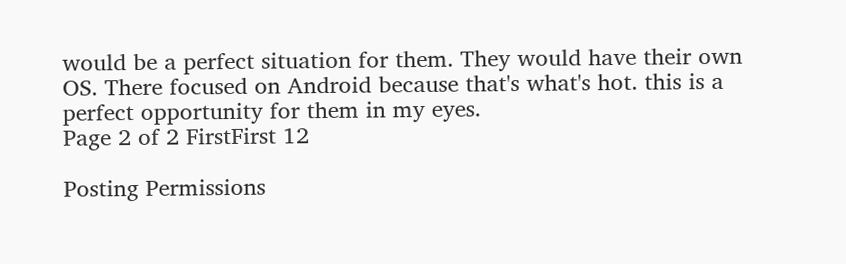would be a perfect situation for them. They would have their own OS. There focused on Android because that's what's hot. this is a perfect opportunity for them in my eyes.
Page 2 of 2 FirstFirst 12

Posting Permissions